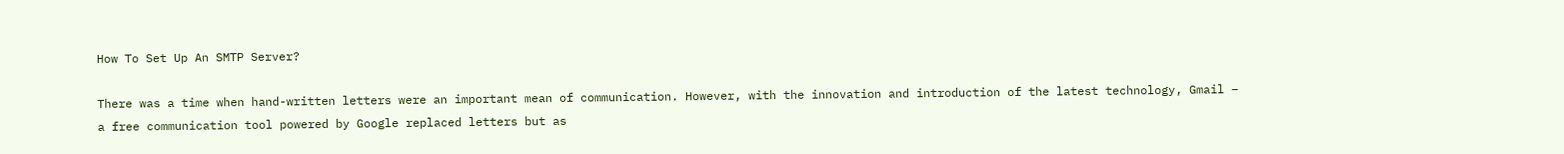How To Set Up An SMTP Server?

There was a time when hand-written letters were an important mean of communication. However, with the innovation and introduction of the latest technology, Gmail – a free communication tool powered by Google replaced letters but as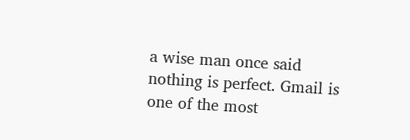a wise man once said nothing is perfect. Gmail is one of the most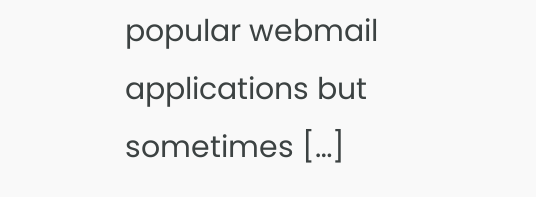popular webmail applications but sometimes […]